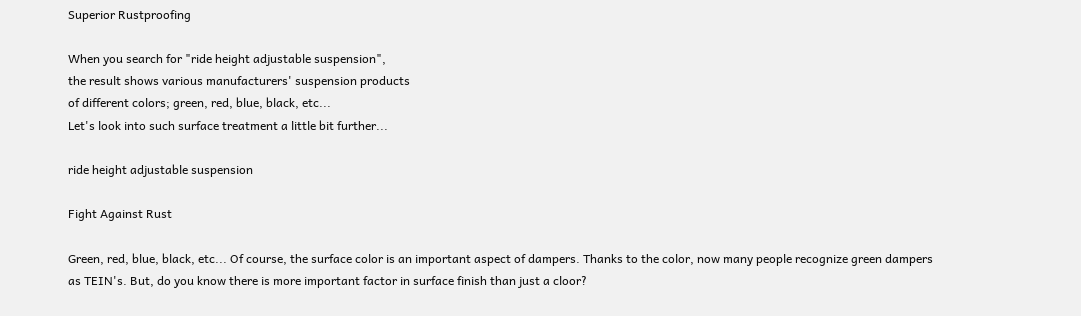Superior Rustproofing

When you search for "ride height adjustable suspension",
the result shows various manufacturers' suspension products
of different colors; green, red, blue, black, etc...
Let's look into such surface treatment a little bit further...

ride height adjustable suspension

Fight Against Rust

Green, red, blue, black, etc... Of course, the surface color is an important aspect of dampers. Thanks to the color, now many people recognize green dampers as TEIN's. But, do you know there is more important factor in surface finish than just a cloor?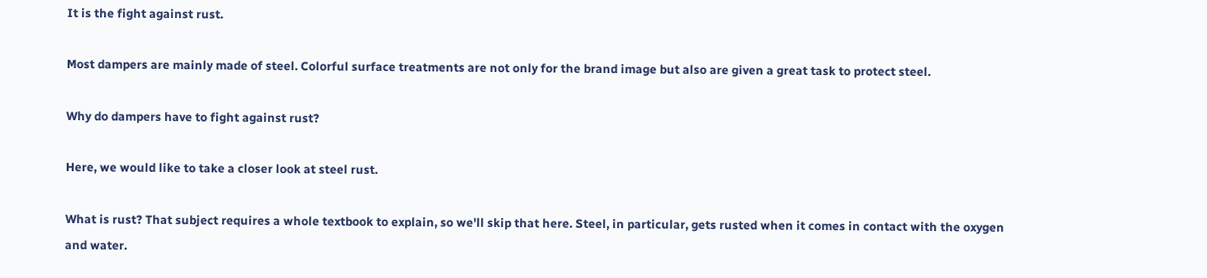It is the fight against rust.

Most dampers are mainly made of steel. Colorful surface treatments are not only for the brand image but also are given a great task to protect steel.

Why do dampers have to fight against rust?

Here, we would like to take a closer look at steel rust.

What is rust? That subject requires a whole textbook to explain, so we'll skip that here. Steel, in particular, gets rusted when it comes in contact with the oxygen and water.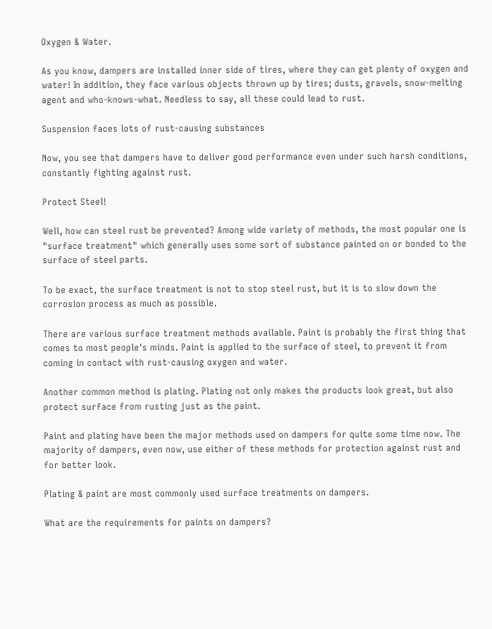Oxygen & Water.

As you know, dampers are installed inner side of tires, where they can get plenty of oxygen and water! In addition, they face various objects thrown up by tires; dusts, gravels, snow-melting agent and who-knows-what. Needless to say, all these could lead to rust.

Suspension faces lots of rust-causing substances

Now, you see that dampers have to deliver good performance even under such harsh conditions, constantly fighting against rust.

Protect Steel!

Well, how can steel rust be prevented? Among wide variety of methods, the most popular one is "surface treatment" which generally uses some sort of substance painted on or bonded to the surface of steel parts.

To be exact, the surface treatment is not to stop steel rust, but it is to slow down the corrosion process as much as possible.

There are various surface treatment methods available. Paint is probably the first thing that comes to most people's minds. Paint is applied to the surface of steel, to prevent it from coming in contact with rust-causing oxygen and water.

Another common method is plating. Plating not only makes the products look great, but also protect surface from rusting just as the paint.

Paint and plating have been the major methods used on dampers for quite some time now. The majority of dampers, even now, use either of these methods for protection against rust and for better look.

Plating & paint are most commonly used surface treatments on dampers.

What are the requirements for paints on dampers?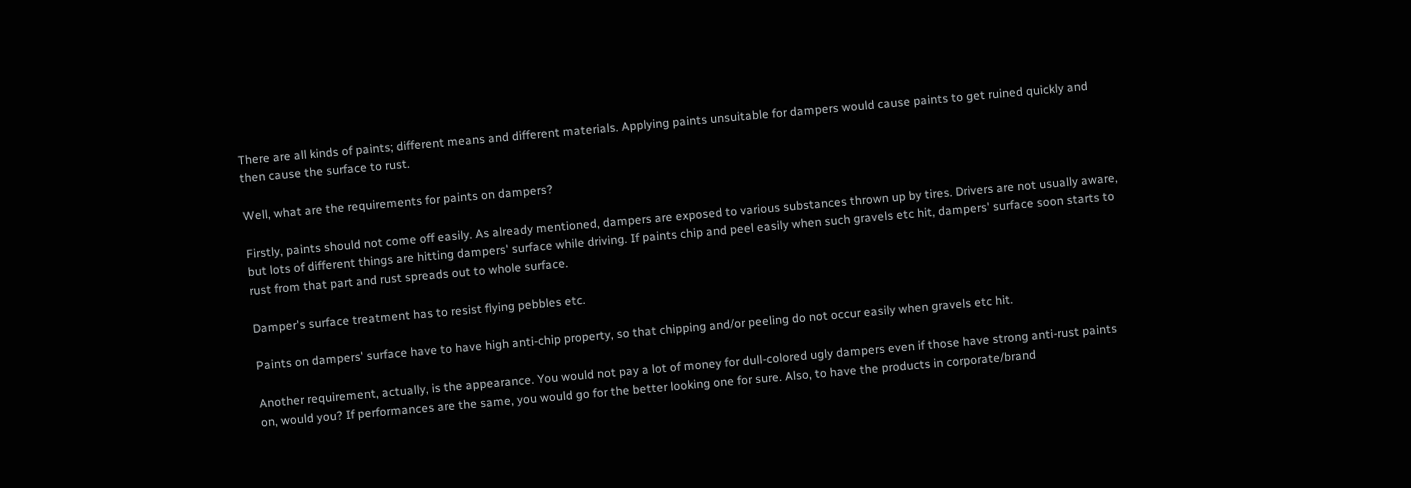There are all kinds of paints; different means and different materials. Applying paints unsuitable for dampers would cause paints to get ruined quickly and then cause the surface to rust.

Well, what are the requirements for paints on dampers?

Firstly, paints should not come off easily. As already mentioned, dampers are exposed to various substances thrown up by tires. Drivers are not usually aware, but lots of different things are hitting dampers' surface while driving. If paints chip and peel easily when such gravels etc hit, dampers' surface soon starts to rust from that part and rust spreads out to whole surface.

Damper's surface treatment has to resist flying pebbles etc.

Paints on dampers' surface have to have high anti-chip property, so that chipping and/or peeling do not occur easily when gravels etc hit.

Another requirement, actually, is the appearance. You would not pay a lot of money for dull-colored ugly dampers even if those have strong anti-rust paints on, would you? If performances are the same, you would go for the better looking one for sure. Also, to have the products in corporate/brand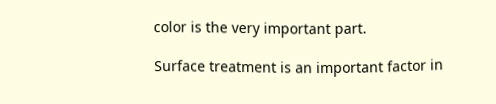color is the very important part.

Surface treatment is an important factor in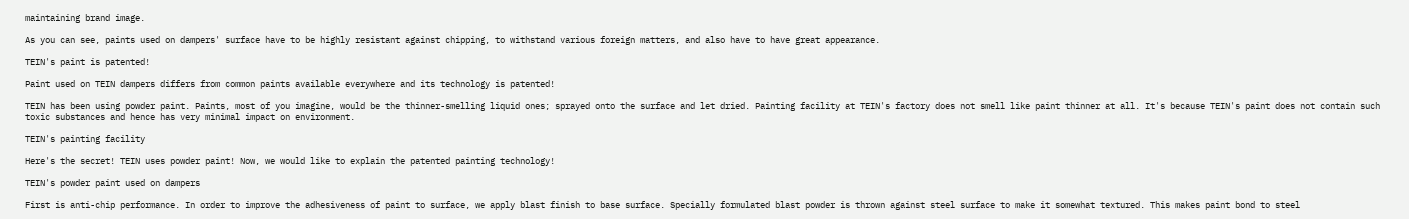maintaining brand image.

As you can see, paints used on dampers' surface have to be highly resistant against chipping, to withstand various foreign matters, and also have to have great appearance.

TEIN's paint is patented!

Paint used on TEIN dampers differs from common paints available everywhere and its technology is patented!

TEIN has been using powder paint. Paints, most of you imagine, would be the thinner-smelling liquid ones; sprayed onto the surface and let dried. Painting facility at TEIN's factory does not smell like paint thinner at all. It's because TEIN's paint does not contain such toxic substances and hence has very minimal impact on environment.

TEIN's painting facility

Here's the secret! TEIN uses powder paint! Now, we would like to explain the patented painting technology!

TEIN's powder paint used on dampers

First is anti-chip performance. In order to improve the adhesiveness of paint to surface, we apply blast finish to base surface. Specially formulated blast powder is thrown against steel surface to make it somewhat textured. This makes paint bond to steel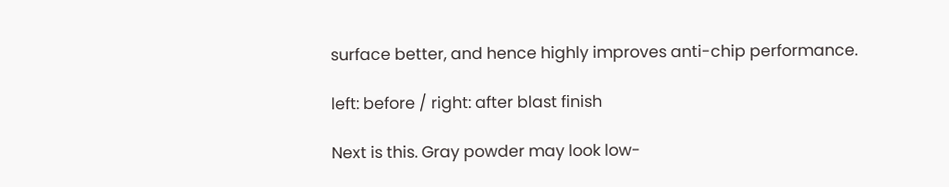surface better, and hence highly improves anti-chip performance.

left: before / right: after blast finish

Next is this. Gray powder may look low-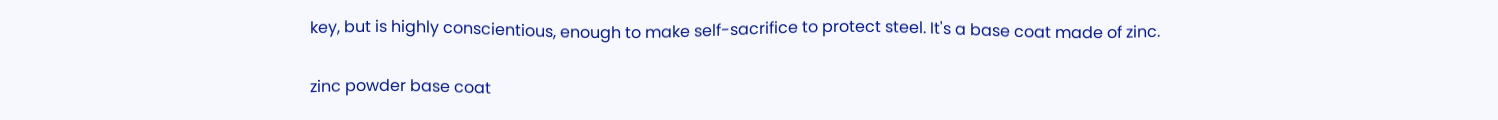key, but is highly conscientious, enough to make self-sacrifice to protect steel. It's a base coat made of zinc.

zinc powder base coat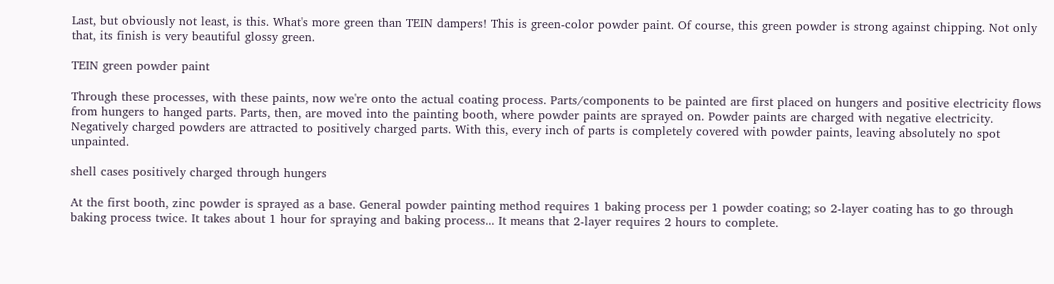Last, but obviously not least, is this. What's more green than TEIN dampers! This is green-color powder paint. Of course, this green powder is strong against chipping. Not only that, its finish is very beautiful glossy green.

TEIN green powder paint

Through these processes, with these paints, now we're onto the actual coating process. Parts/components to be painted are first placed on hungers and positive electricity flows from hungers to hanged parts. Parts, then, are moved into the painting booth, where powder paints are sprayed on. Powder paints are charged with negative electricity. Negatively charged powders are attracted to positively charged parts. With this, every inch of parts is completely covered with powder paints, leaving absolutely no spot unpainted.

shell cases positively charged through hungers

At the first booth, zinc powder is sprayed as a base. General powder painting method requires 1 baking process per 1 powder coating; so 2-layer coating has to go through baking process twice. It takes about 1 hour for spraying and baking process... It means that 2-layer requires 2 hours to complete.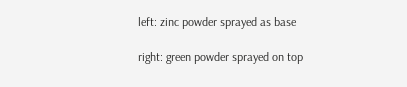left: zinc powder sprayed as base

right: green powder sprayed on top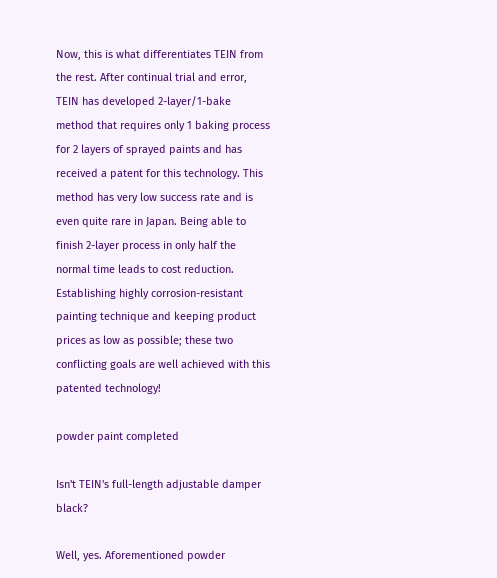Now, this is what differentiates TEIN from the rest. After continual trial and error, TEIN has developed 2-layer/1-bake method that requires only 1 baking process for 2 layers of sprayed paints and has received a patent for this technology. This method has very low success rate and is even quite rare in Japan. Being able to finish 2-layer process in only half the normal time leads to cost reduction. Establishing highly corrosion-resistant painting technique and keeping product prices as low as possible; these two conflicting goals are well achieved with this patented technology!

powder paint completed

Isn't TEIN's full-length adjustable damper black?

Well, yes. Aforementioned powder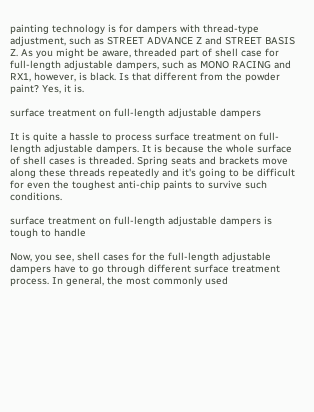painting technology is for dampers with thread-type adjustment, such as STREET ADVANCE Z and STREET BASIS Z. As you might be aware, threaded part of shell case for full-length adjustable dampers, such as MONO RACING and RX1, however, is black. Is that different from the powder paint? Yes, it is.

surface treatment on full-length adjustable dampers

It is quite a hassle to process surface treatment on full-length adjustable dampers. It is because the whole surface of shell cases is threaded. Spring seats and brackets move along these threads repeatedly and it's going to be difficult for even the toughest anti-chip paints to survive such conditions.

surface treatment on full-length adjustable dampers is tough to handle

Now, you see, shell cases for the full-length adjustable dampers have to go through different surface treatment process. In general, the most commonly used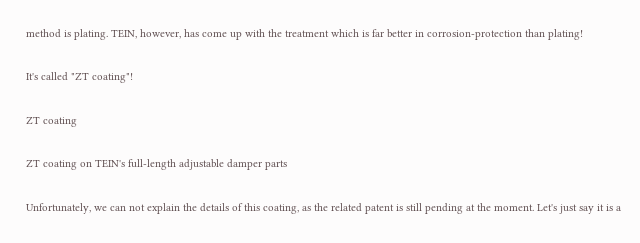method is plating. TEIN, however, has come up with the treatment which is far better in corrosion-protection than plating!

It's called "ZT coating"!

ZT coating

ZT coating on TEIN's full-length adjustable damper parts

Unfortunately, we can not explain the details of this coating, as the related patent is still pending at the moment. Let's just say it is a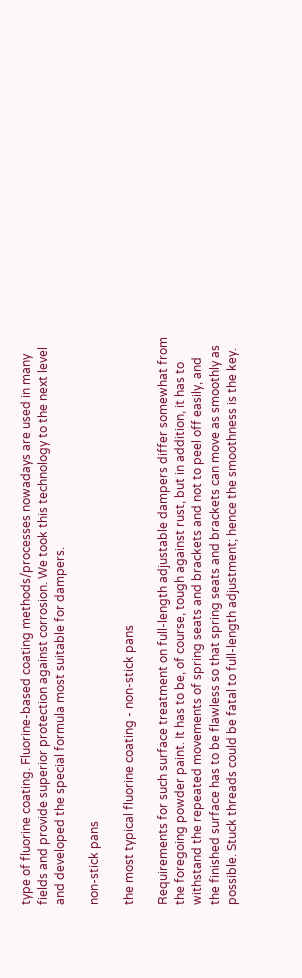type of fluorine coating. Fluorine-based coating methods/processes nowadays are used in many fields and provide superior protection against corrosion. We took this technology to the next level and developed the special formula most suitable for dampers.

non-stick pans

the most typical fluorine coating - non-stick pans

Requirements for such surface treatment on full-length adjustable dampers differ somewhat from the foregoing powder paint. It has to be, of course, tough against rust, but in addition, it has to withstand the repeated movements of spring seats and brackets and not to peel off easily, and the finished surface has to be flawless so that spring seats and brackets can move as smoothly as possible. Stuck threads could be fatal to full-length adjustment; hence the smoothness is the key.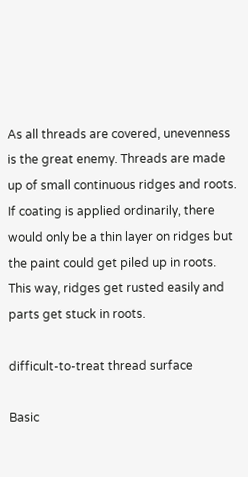As all threads are covered, unevenness is the great enemy. Threads are made up of small continuous ridges and roots. If coating is applied ordinarily, there would only be a thin layer on ridges but the paint could get piled up in roots. This way, ridges get rusted easily and parts get stuck in roots.

difficult-to-treat thread surface

Basic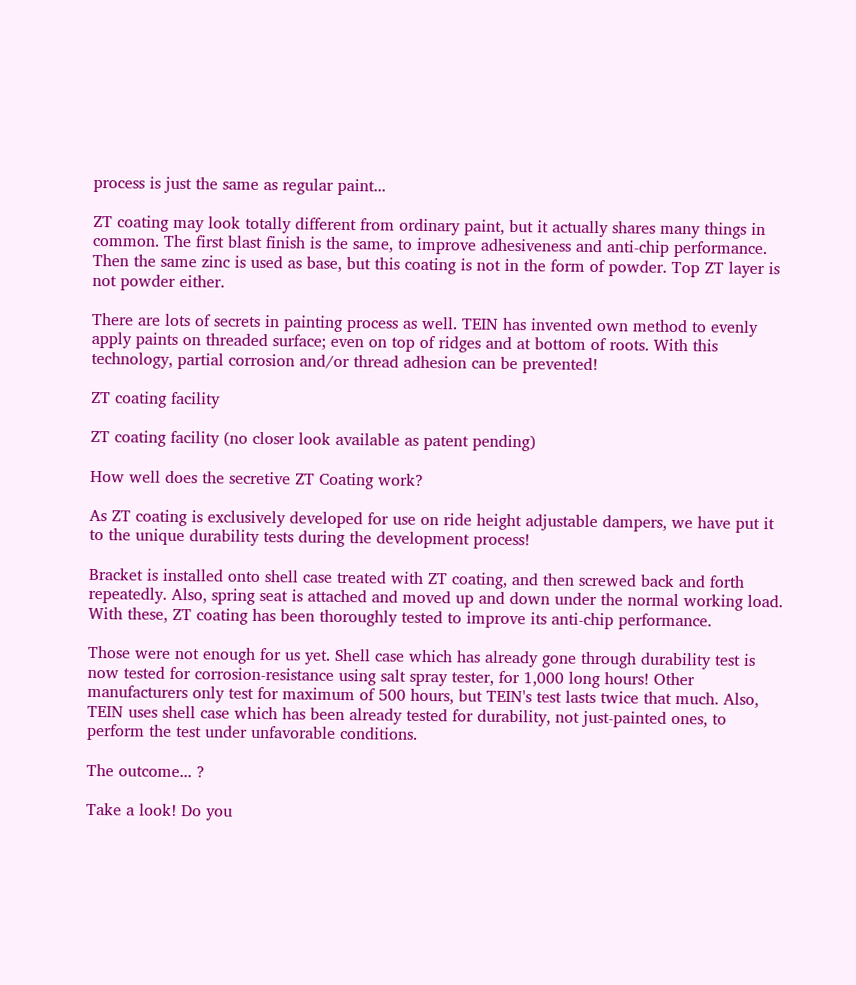process is just the same as regular paint...

ZT coating may look totally different from ordinary paint, but it actually shares many things in common. The first blast finish is the same, to improve adhesiveness and anti-chip performance. Then the same zinc is used as base, but this coating is not in the form of powder. Top ZT layer is not powder either.

There are lots of secrets in painting process as well. TEIN has invented own method to evenly apply paints on threaded surface; even on top of ridges and at bottom of roots. With this technology, partial corrosion and/or thread adhesion can be prevented!

ZT coating facility

ZT coating facility (no closer look available as patent pending)

How well does the secretive ZT Coating work?

As ZT coating is exclusively developed for use on ride height adjustable dampers, we have put it to the unique durability tests during the development process!

Bracket is installed onto shell case treated with ZT coating, and then screwed back and forth repeatedly. Also, spring seat is attached and moved up and down under the normal working load. With these, ZT coating has been thoroughly tested to improve its anti-chip performance.

Those were not enough for us yet. Shell case which has already gone through durability test is now tested for corrosion-resistance using salt spray tester, for 1,000 long hours! Other manufacturers only test for maximum of 500 hours, but TEIN's test lasts twice that much. Also, TEIN uses shell case which has been already tested for durability, not just-painted ones, to perform the test under unfavorable conditions.

The outcome... ?

Take a look! Do you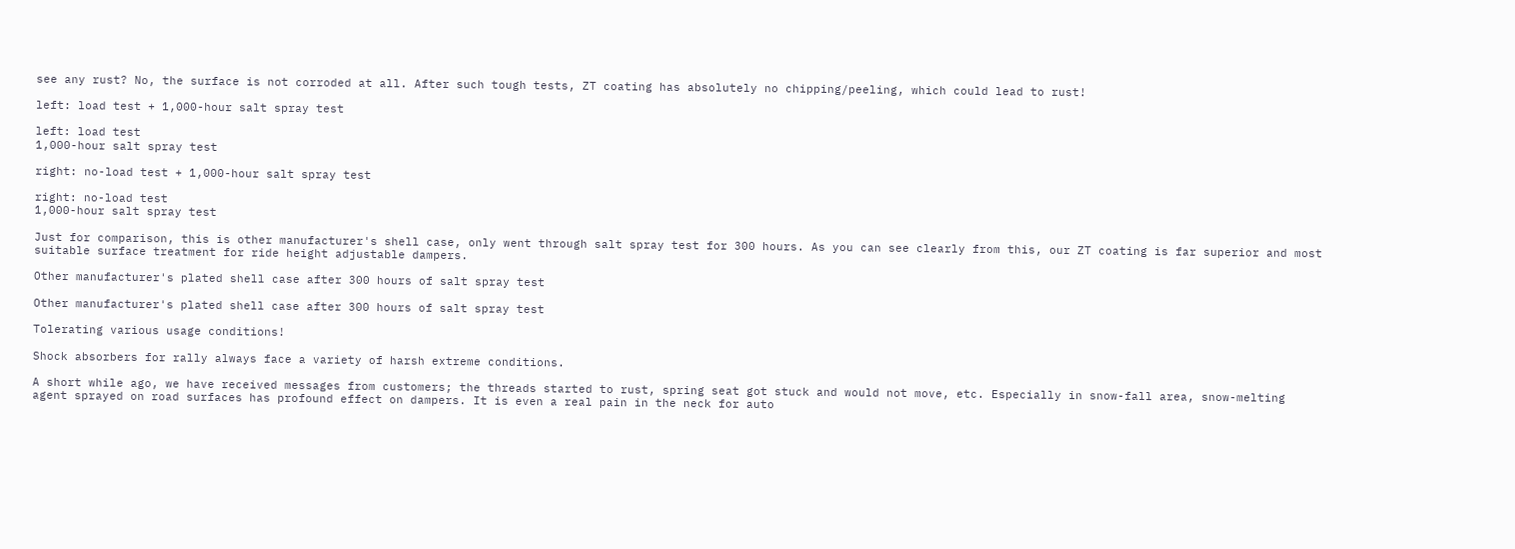see any rust? No, the surface is not corroded at all. After such tough tests, ZT coating has absolutely no chipping/peeling, which could lead to rust!

left: load test + 1,000-hour salt spray test

left: load test
1,000-hour salt spray test

right: no-load test + 1,000-hour salt spray test

right: no-load test
1,000-hour salt spray test

Just for comparison, this is other manufacturer's shell case, only went through salt spray test for 300 hours. As you can see clearly from this, our ZT coating is far superior and most suitable surface treatment for ride height adjustable dampers.

Other manufacturer's plated shell case after 300 hours of salt spray test

Other manufacturer's plated shell case after 300 hours of salt spray test

Tolerating various usage conditions!

Shock absorbers for rally always face a variety of harsh extreme conditions.

A short while ago, we have received messages from customers; the threads started to rust, spring seat got stuck and would not move, etc. Especially in snow-fall area, snow-melting agent sprayed on road surfaces has profound effect on dampers. It is even a real pain in the neck for auto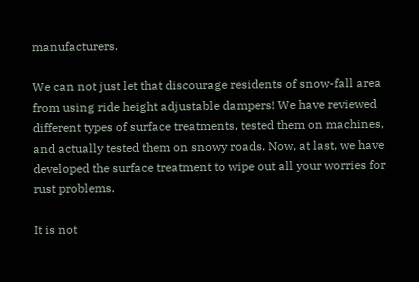manufacturers.

We can not just let that discourage residents of snow-fall area from using ride height adjustable dampers! We have reviewed different types of surface treatments, tested them on machines, and actually tested them on snowy roads. Now, at last, we have developed the surface treatment to wipe out all your worries for rust problems.

It is not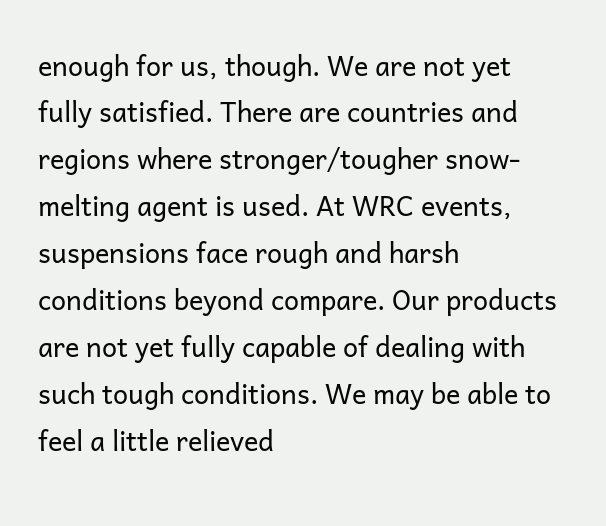enough for us, though. We are not yet fully satisfied. There are countries and regions where stronger/tougher snow-melting agent is used. At WRC events, suspensions face rough and harsh conditions beyond compare. Our products are not yet fully capable of dealing with such tough conditions. We may be able to feel a little relieved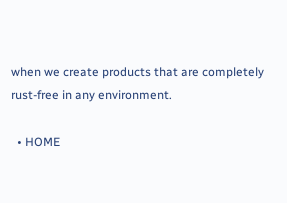when we create products that are completely rust-free in any environment.

  • HOME